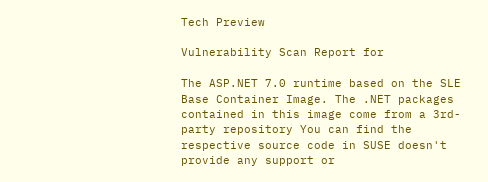Tech Preview

Vulnerability Scan Report for

The ASP.NET 7.0 runtime based on the SLE Base Container Image. The .NET packages contained in this image come from a 3rd-party repository You can find the respective source code in SUSE doesn't provide any support or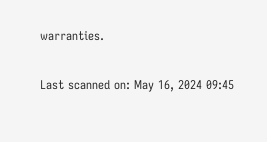warranties.

Last scanned on: May 16, 2024 09:45